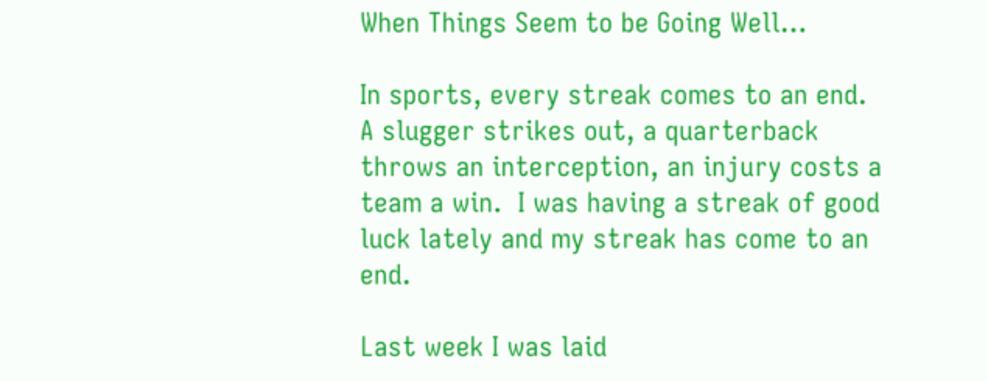When Things Seem to be Going Well…

In sports, every streak comes to an end.  A slugger strikes out, a quarterback throws an interception, an injury costs a team a win.  I was having a streak of good luck lately and my streak has come to an end.

Last week I was laid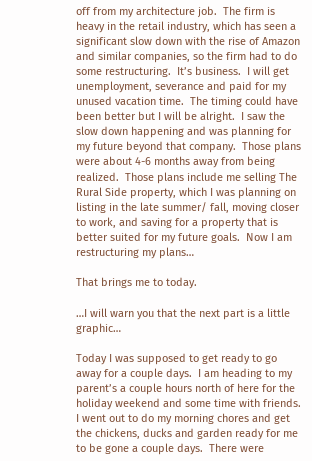off from my architecture job.  The firm is heavy in the retail industry, which has seen a significant slow down with the rise of Amazon and similar companies, so the firm had to do some restructuring.  It’s business.  I will get unemployment, severance and paid for my unused vacation time.  The timing could have been better but I will be alright.  I saw the slow down happening and was planning for my future beyond that company.  Those plans were about 4-6 months away from being realized.  Those plans include me selling The Rural Side property, which I was planning on listing in the late summer/ fall, moving closer to work, and saving for a property that is better suited for my future goals.  Now I am restructuring my plans…

That brings me to today.

…I will warn you that the next part is a little graphic…

Today I was supposed to get ready to go away for a couple days.  I am heading to my parent’s a couple hours north of here for the holiday weekend and some time with friends.  I went out to do my morning chores and get the chickens, ducks and garden ready for me to be gone a couple days.  There were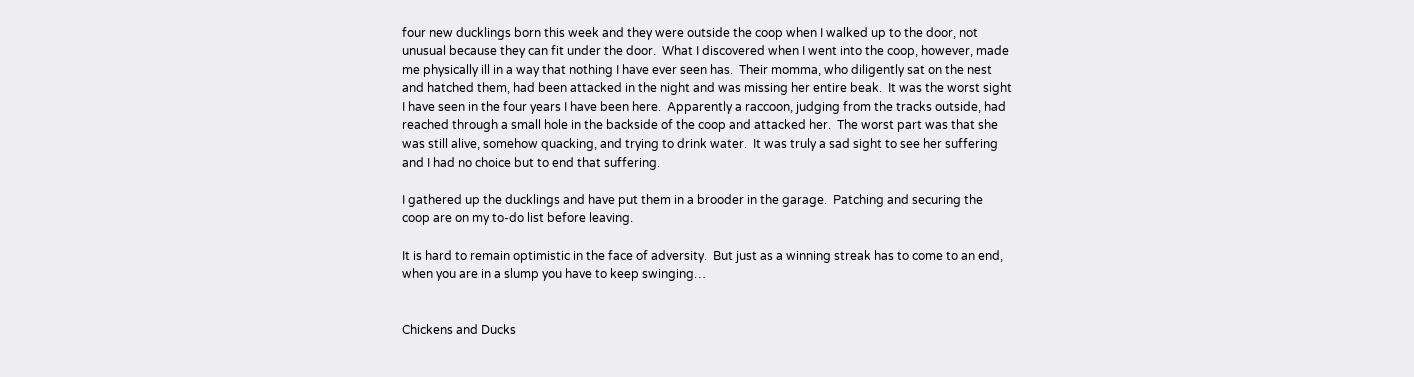four new ducklings born this week and they were outside the coop when I walked up to the door, not unusual because they can fit under the door.  What I discovered when I went into the coop, however, made me physically ill in a way that nothing I have ever seen has.  Their momma, who diligently sat on the nest and hatched them, had been attacked in the night and was missing her entire beak.  It was the worst sight I have seen in the four years I have been here.  Apparently a raccoon, judging from the tracks outside, had reached through a small hole in the backside of the coop and attacked her.  The worst part was that she was still alive, somehow quacking, and trying to drink water.  It was truly a sad sight to see her suffering and I had no choice but to end that suffering.

I gathered up the ducklings and have put them in a brooder in the garage.  Patching and securing the coop are on my to-do list before leaving.

It is hard to remain optimistic in the face of adversity.  But just as a winning streak has to come to an end, when you are in a slump you have to keep swinging…


Chickens and Ducks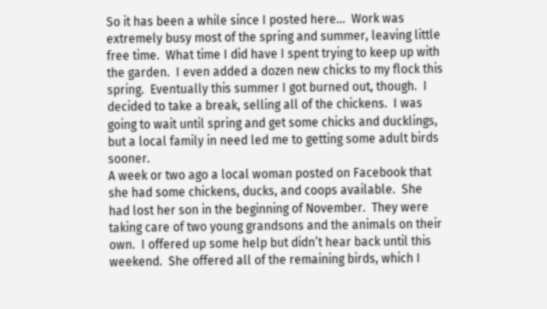So it has been a while since I posted here…  Work was extremely busy most of the spring and summer, leaving little free time.  What time I did have I spent trying to keep up with the garden.  I even added a dozen new chicks to my flock this spring.  Eventually this summer I got burned out, though.  I decided to take a break, selling all of the chickens.  I was going to wait until spring and get some chicks and ducklings, but a local family in need led me to getting some adult birds sooner.
A week or two ago a local woman posted on Facebook that she had some chickens, ducks, and coops available.  She had lost her son in the beginning of November.  They were taking care of two young grandsons and the animals on their own.  I offered up some help but didn’t hear back until this weekend.  She offered all of the remaining birds, which I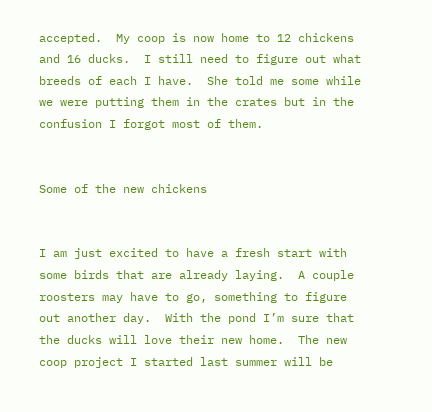accepted.  My coop is now home to 12 chickens and 16 ducks.  I still need to figure out what breeds of each I have.  She told me some while we were putting them in the crates but in the confusion I forgot most of them.


Some of the new chickens


I am just excited to have a fresh start with some birds that are already laying.  A couple roosters may have to go, something to figure out another day.  With the pond I’m sure that the ducks will love their new home.  The new coop project I started last summer will be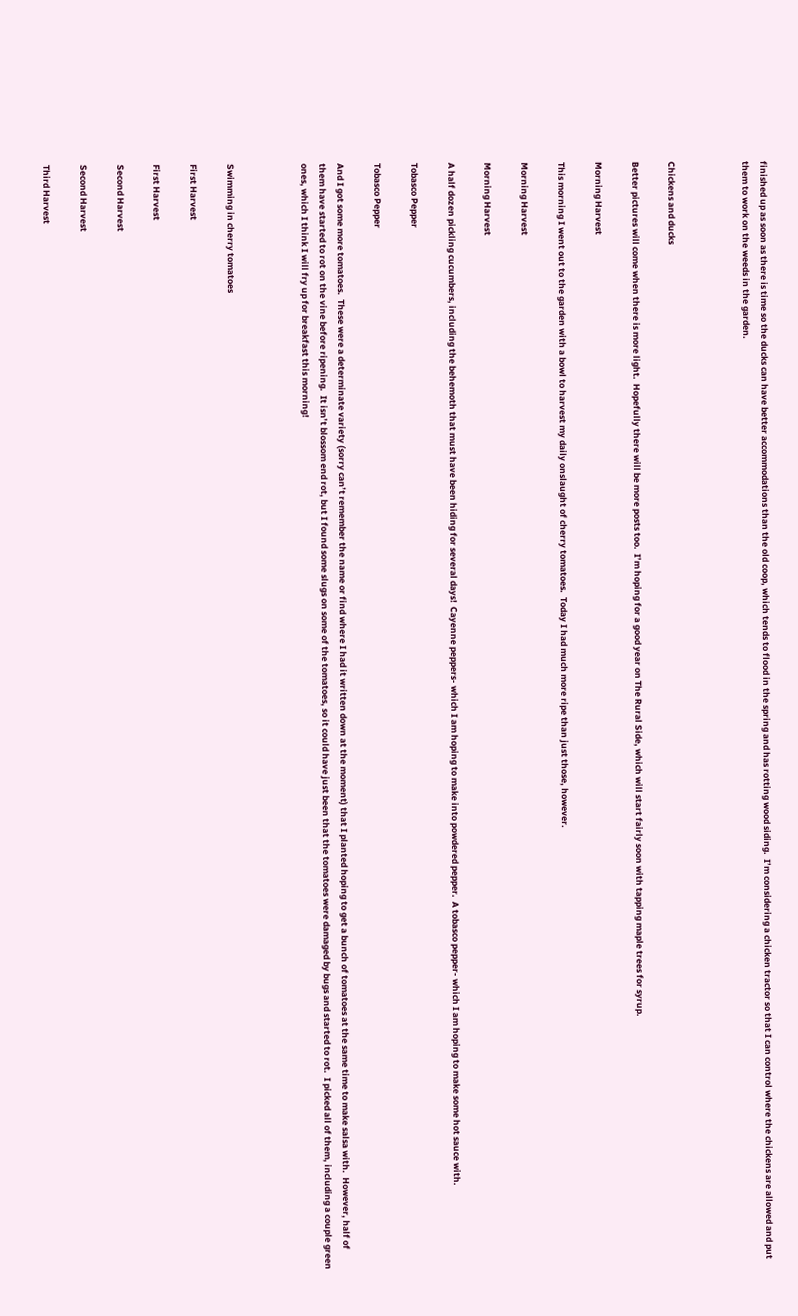finished up as soon as there is time so the ducks can have better accommodations than the old coop, which tends to flood in the spring and has rotting wood siding.  I’m considering a chicken tractor so that I can control where the chickens are allowed and put them to work on the weeds in the garden.



Chickens and ducks

Better pictures will come when there is more light.  Hopefully there will be more posts too.  I’m hoping for a good year on The Rural Side, which will start fairly soon with tapping maple trees for syrup.

Morning Harvest

This morning I went out to the garden with a bowl to harvest my daily onslaught of cherry tomatoes.  Today I had much more ripe than just those, however.

Morning Harvest

Morning Harvest

A half dozen pickling cucumbers, including the behemoth that must have been hiding for several days!  Cayenne peppers- which I am hoping to make into powdered pepper.  A tobasco pepper- which I am hoping to make some hot sauce with.

Tobasco Pepper

Tobasco Pepper

And I got some more tomatoes.  These were a determinate variety (sorry can’t remember the name or find where I had it written down at the moment) that I planted hoping to get a bunch of tomatoes at the same time to make salsa with.  However, half of them have started to rot on the vine before ripening.  It isn’t blossom end rot, but I found some slugs on some of the tomatoes, so it could have just been that the tomatoes were damaged by bugs and started to rot.  I picked all of them, including a couple green ones, which I think I will fry up for breakfast this morning!



Swimming in cherry tomatoes

First Harvest

First Harvest

Second Harvest

Second Harvest

Third Harvest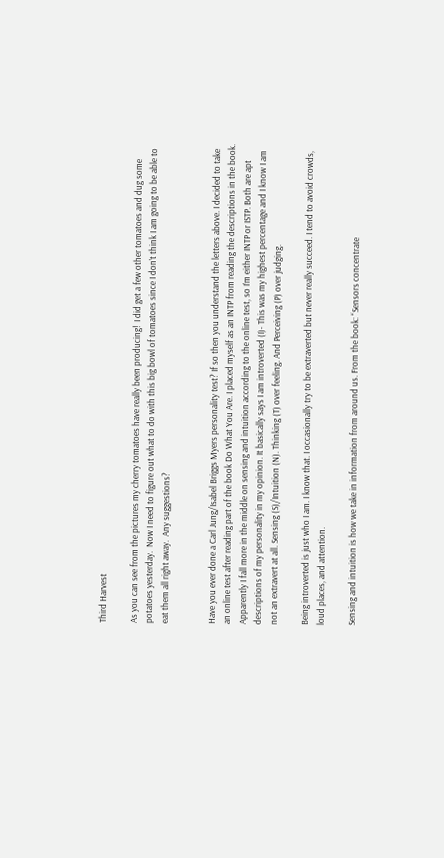Third Harvest

As you can see from the pictures my cherry tomatoes have really been producing!  I did get a few other tomatoes and dug some potatoes yesterday.  Now I need to figure out what to do with this big bowl of tomatoes since I don’t think I am going to be able to eat them all right away.  Any suggestions?


Have you ever done a Carl Jung/Isabel Briggs Myers personality test? If so then you understand the letters above. I decided to take an online test after reading part of the book Do What You Are. I placed myself as an INTP from reading the descriptions in the book. Apparently I fall more in the middle on sensing and intuition according to the online test, so I’m either INTP or ISTP. Both are apt descriptions of my personality in my opinion. It basically says I am introverted (I)- This was my highest percentage and I know I am not an extravert at all. Sensing (S)/Intuition (N). Thinking (T) over feeling. And Perceiving (P) over judging.

Being introverted is just who I am. I know that. I occasionally try to be extraverted but never really succeed. I tend to avoid crowds, loud places, and attention.

Sensing and intuition is how we take in information from around us. From the book: “Sensors concentrate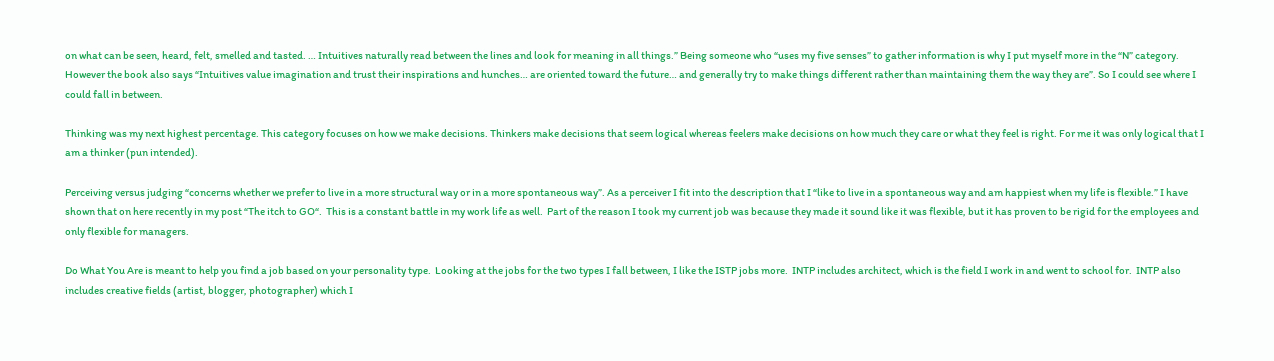on what can be seen, heard, felt, smelled and tasted. … Intuitives naturally read between the lines and look for meaning in all things.” Being someone who “uses my five senses” to gather information is why I put myself more in the “N” category. However the book also says “Intuitives value imagination and trust their inspirations and hunches… are oriented toward the future… and generally try to make things different rather than maintaining them the way they are”. So I could see where I could fall in between.

Thinking was my next highest percentage. This category focuses on how we make decisions. Thinkers make decisions that seem logical whereas feelers make decisions on how much they care or what they feel is right. For me it was only logical that I am a thinker (pun intended).

Perceiving versus judging “concerns whether we prefer to live in a more structural way or in a more spontaneous way”. As a perceiver I fit into the description that I “like to live in a spontaneous way and am happiest when my life is flexible.” I have shown that on here recently in my post “The itch to GO“.  This is a constant battle in my work life as well.  Part of the reason I took my current job was because they made it sound like it was flexible, but it has proven to be rigid for the employees and only flexible for managers.

Do What You Are is meant to help you find a job based on your personality type.  Looking at the jobs for the two types I fall between, I like the ISTP jobs more.  INTP includes architect, which is the field I work in and went to school for.  INTP also includes creative fields (artist, blogger, photographer) which I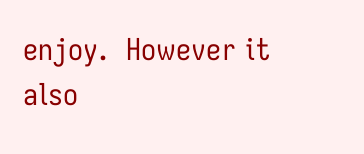enjoy.  However it also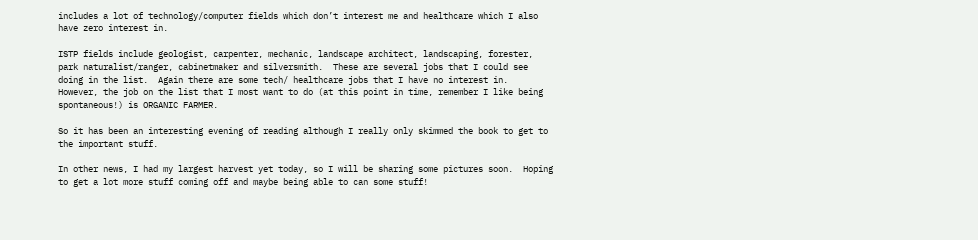includes a lot of technology/computer fields which don’t interest me and healthcare which I also have zero interest in.

ISTP fields include geologist, carpenter, mechanic, landscape architect, landscaping, forester, park naturalist/ranger, cabinetmaker and silversmith.  These are several jobs that I could see doing in the list.  Again there are some tech/ healthcare jobs that I have no interest in.  However, the job on the list that I most want to do (at this point in time, remember I like being spontaneous!) is ORGANIC FARMER.

So it has been an interesting evening of reading although I really only skimmed the book to get to the important stuff.

In other news, I had my largest harvest yet today, so I will be sharing some pictures soon.  Hoping to get a lot more stuff coming off and maybe being able to can some stuff!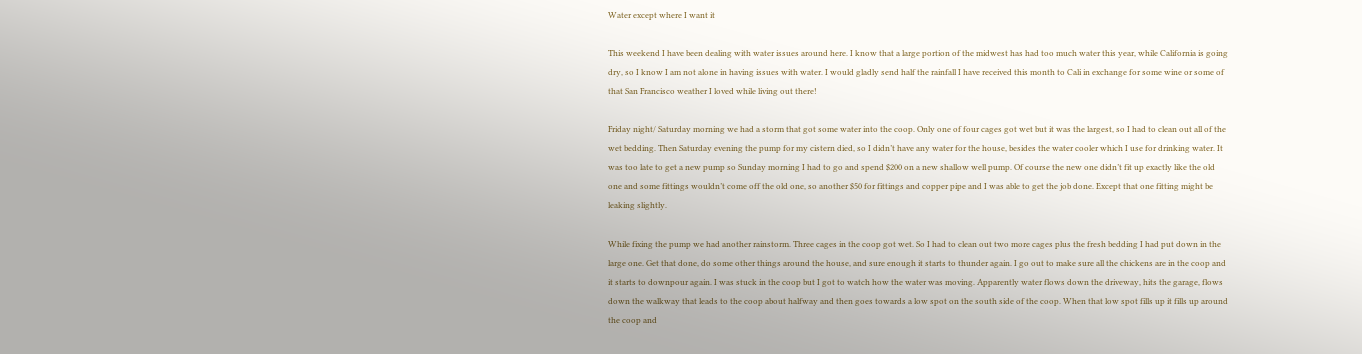Water except where I want it

This weekend I have been dealing with water issues around here. I know that a large portion of the midwest has had too much water this year, while California is going dry, so I know I am not alone in having issues with water. I would gladly send half the rainfall I have received this month to Cali in exchange for some wine or some of that San Francisco weather I loved while living out there!

Friday night/ Saturday morning we had a storm that got some water into the coop. Only one of four cages got wet but it was the largest, so I had to clean out all of the wet bedding. Then Saturday evening the pump for my cistern died, so I didn’t have any water for the house, besides the water cooler which I use for drinking water. It was too late to get a new pump so Sunday morning I had to go and spend $200 on a new shallow well pump. Of course the new one didn’t fit up exactly like the old one and some fittings wouldn’t come off the old one, so another $50 for fittings and copper pipe and I was able to get the job done. Except that one fitting might be leaking slightly.

While fixing the pump we had another rainstorm. Three cages in the coop got wet. So I had to clean out two more cages plus the fresh bedding I had put down in the large one. Get that done, do some other things around the house, and sure enough it starts to thunder again. I go out to make sure all the chickens are in the coop and it starts to downpour again. I was stuck in the coop but I got to watch how the water was moving. Apparently water flows down the driveway, hits the garage, flows down the walkway that leads to the coop about halfway and then goes towards a low spot on the south side of the coop. When that low spot fills up it fills up around the coop and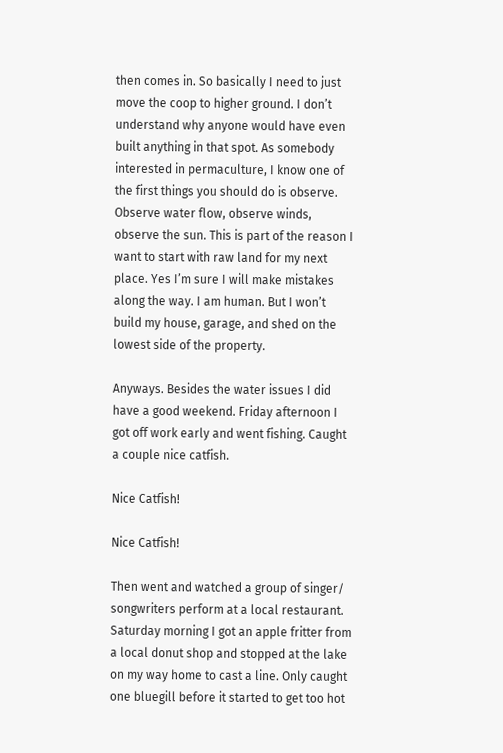then comes in. So basically I need to just move the coop to higher ground. I don’t understand why anyone would have even built anything in that spot. As somebody interested in permaculture, I know one of the first things you should do is observe. Observe water flow, observe winds, observe the sun. This is part of the reason I want to start with raw land for my next place. Yes I’m sure I will make mistakes along the way. I am human. But I won’t build my house, garage, and shed on the lowest side of the property.

Anyways. Besides the water issues I did have a good weekend. Friday afternoon I got off work early and went fishing. Caught a couple nice catfish.

Nice Catfish!

Nice Catfish!

Then went and watched a group of singer/ songwriters perform at a local restaurant. Saturday morning I got an apple fritter from a local donut shop and stopped at the lake on my way home to cast a line. Only caught one bluegill before it started to get too hot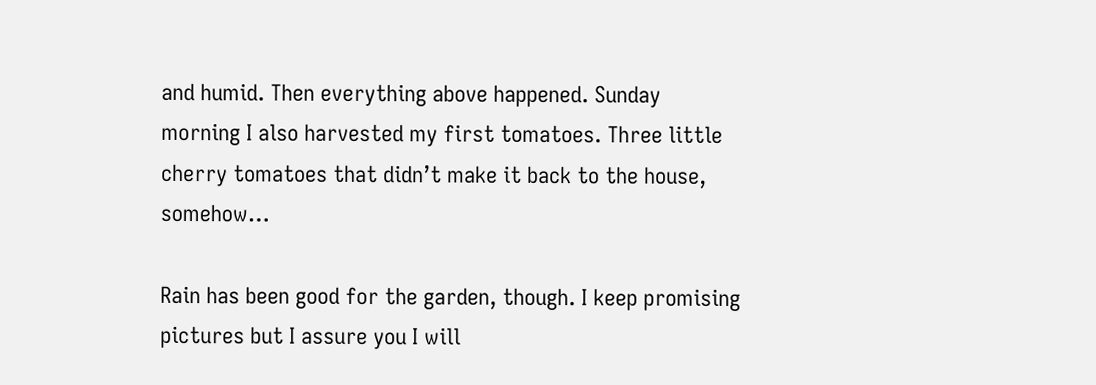and humid. Then everything above happened. Sunday morning I also harvested my first tomatoes. Three little cherry tomatoes that didn’t make it back to the house, somehow…

Rain has been good for the garden, though. I keep promising pictures but I assure you I will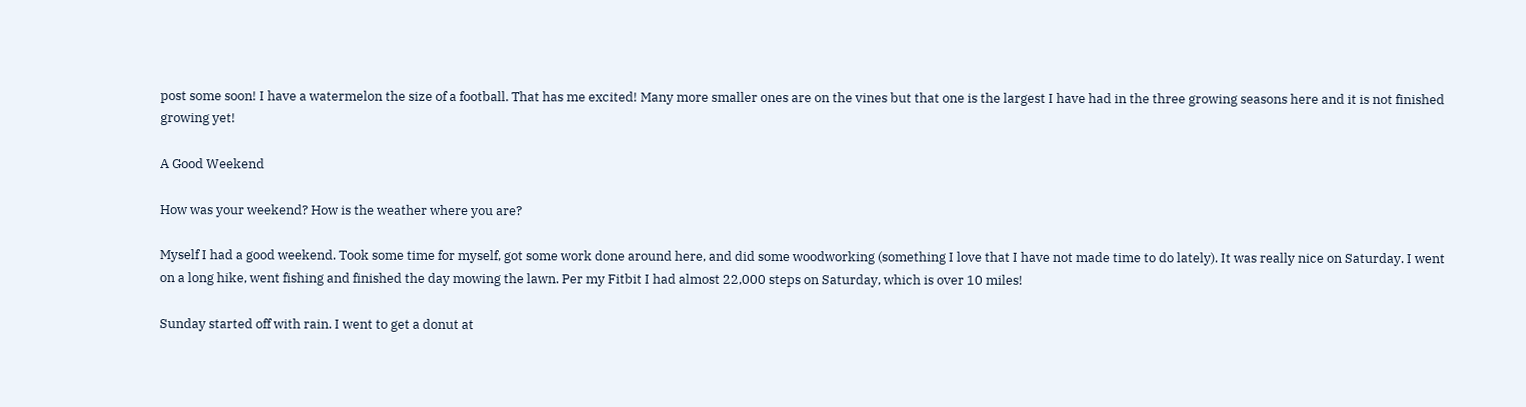post some soon! I have a watermelon the size of a football. That has me excited! Many more smaller ones are on the vines but that one is the largest I have had in the three growing seasons here and it is not finished growing yet!

A Good Weekend

How was your weekend? How is the weather where you are?

Myself I had a good weekend. Took some time for myself, got some work done around here, and did some woodworking (something I love that I have not made time to do lately). It was really nice on Saturday. I went on a long hike, went fishing and finished the day mowing the lawn. Per my Fitbit I had almost 22,000 steps on Saturday, which is over 10 miles!

Sunday started off with rain. I went to get a donut at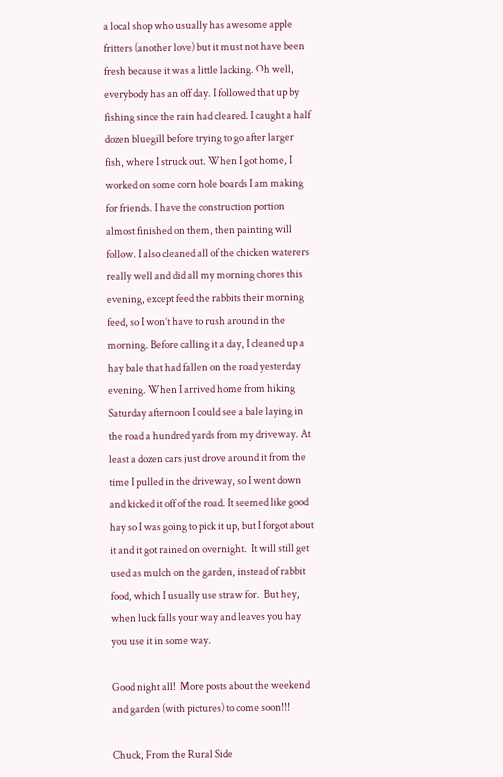a local shop who usually has awesome apple fritters (another love) but it must not have been fresh because it was a little lacking. Oh well, everybody has an off day. I followed that up by fishing since the rain had cleared. I caught a half dozen bluegill before trying to go after larger fish, where I struck out. When I got home, I worked on some corn hole boards I am making for friends. I have the construction portion almost finished on them, then painting will follow. I also cleaned all of the chicken waterers really well and did all my morning chores this evening, except feed the rabbits their morning feed, so I won’t have to rush around in the morning. Before calling it a day, I cleaned up a hay bale that had fallen on the road yesterday evening. When I arrived home from hiking Saturday afternoon I could see a bale laying in the road a hundred yards from my driveway. At least a dozen cars just drove around it from the time I pulled in the driveway, so I went down and kicked it off of the road. It seemed like good hay so I was going to pick it up, but I forgot about it and it got rained on overnight.  It will still get used as mulch on the garden, instead of rabbit food, which I usually use straw for.  But hey, when luck falls your way and leaves you hay you use it in some way.

Good night all!  More posts about the weekend and garden (with pictures) to come soon!!!

Chuck, From the Rural Side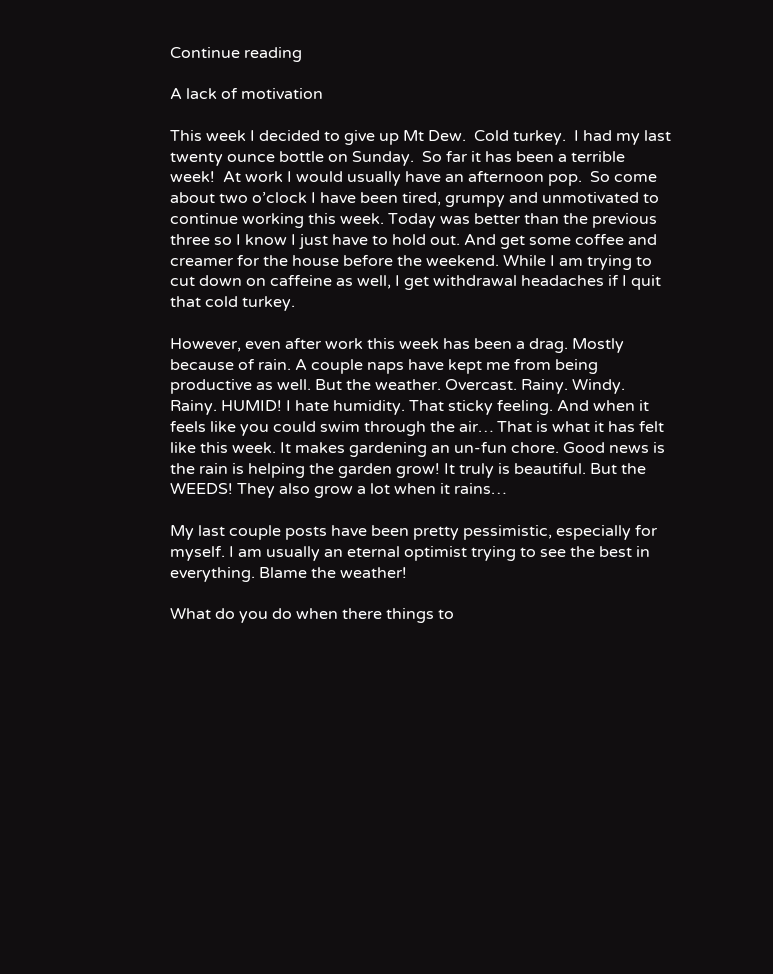Continue reading

A lack of motivation

This week I decided to give up Mt Dew.  Cold turkey.  I had my last twenty ounce bottle on Sunday.  So far it has been a terrible week!  At work I would usually have an afternoon pop.  So come about two o’clock I have been tired, grumpy and unmotivated to continue working this week. Today was better than the previous three so I know I just have to hold out. And get some coffee and creamer for the house before the weekend. While I am trying to cut down on caffeine as well, I get withdrawal headaches if I quit that cold turkey.

However, even after work this week has been a drag. Mostly because of rain. A couple naps have kept me from being productive as well. But the weather. Overcast. Rainy. Windy. Rainy. HUMID! I hate humidity. That sticky feeling. And when it feels like you could swim through the air… That is what it has felt like this week. It makes gardening an un-fun chore. Good news is the rain is helping the garden grow! It truly is beautiful. But the WEEDS! They also grow a lot when it rains…

My last couple posts have been pretty pessimistic, especially for myself. I am usually an eternal optimist trying to see the best in everything. Blame the weather!

What do you do when there things to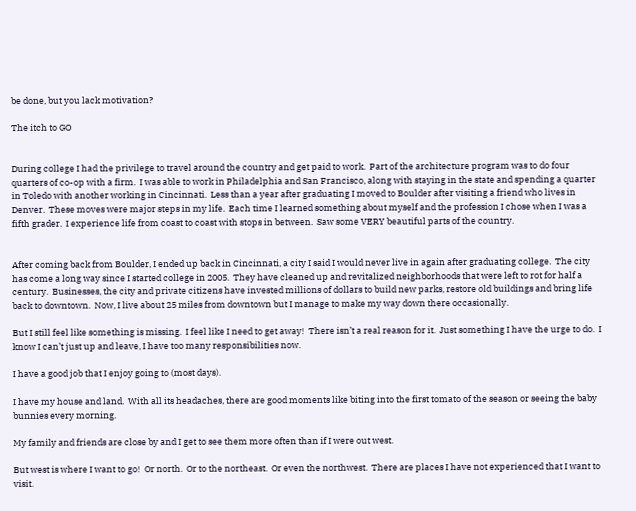be done, but you lack motivation?

The itch to GO


During college I had the privilege to travel around the country and get paid to work.  Part of the architecture program was to do four quarters of co-op with a firm.  I was able to work in Philadelphia and San Francisco, along with staying in the state and spending a quarter in Toledo with another working in Cincinnati.  Less than a year after graduating I moved to Boulder after visiting a friend who lives in Denver.  These moves were major steps in my life.  Each time I learned something about myself and the profession I chose when I was a fifth grader.  I experience life from coast to coast with stops in between.  Saw some VERY beautiful parts of the country.


After coming back from Boulder, I ended up back in Cincinnati, a city I said I would never live in again after graduating college.  The city has come a long way since I started college in 2005.  They have cleaned up and revitalized neighborhoods that were left to rot for half a century.  Businesses, the city and private citizens have invested millions of dollars to build new parks, restore old buildings and bring life back to downtown.  Now, I live about 25 miles from downtown but I manage to make my way down there occasionally.

But I still feel like something is missing.  I feel like I need to get away!  There isn’t a real reason for it.  Just something I have the urge to do.  I know I can’t just up and leave, I have too many responsibilities now.

I have a good job that I enjoy going to (most days).

I have my house and land.  With all its headaches, there are good moments like biting into the first tomato of the season or seeing the baby bunnies every morning.

My family and friends are close by and I get to see them more often than if I were out west.

But west is where I want to go!  Or north.  Or to the northeast.  Or even the northwest.  There are places I have not experienced that I want to visit.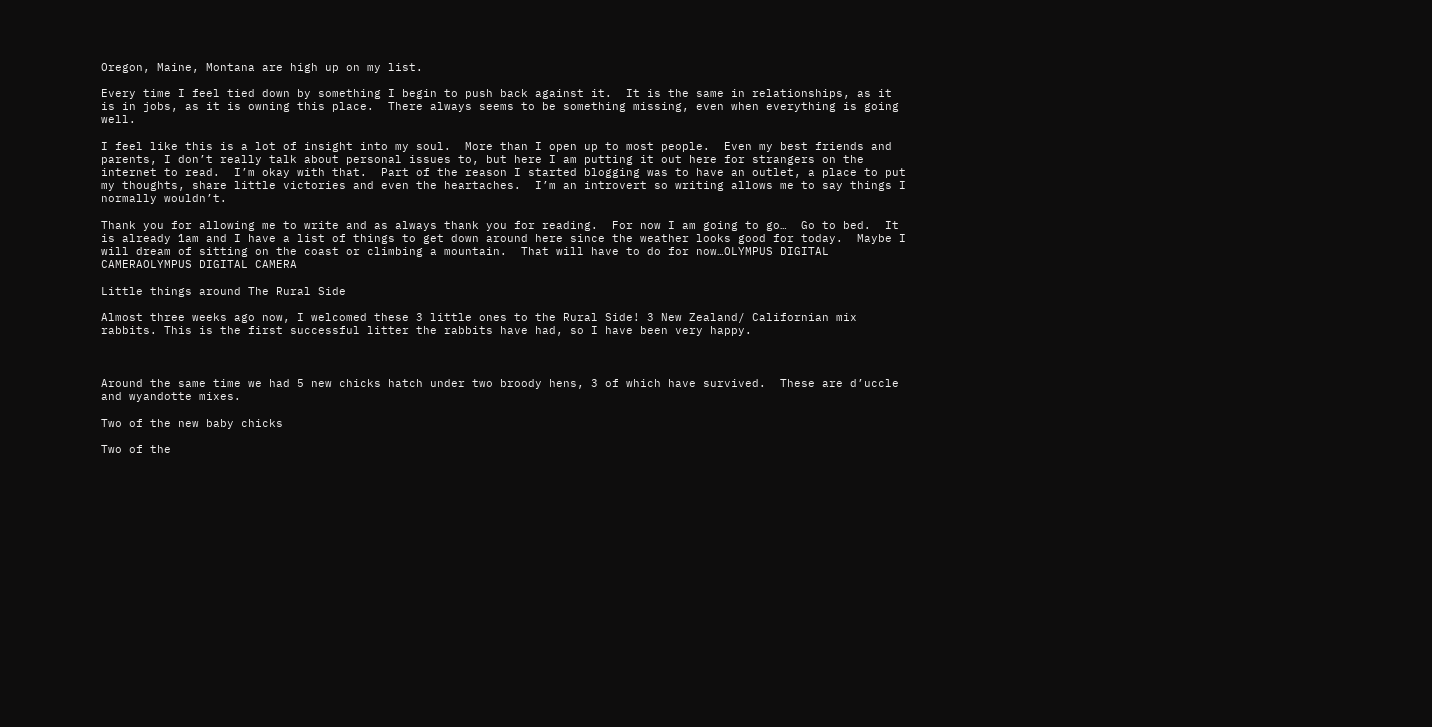Oregon, Maine, Montana are high up on my list.

Every time I feel tied down by something I begin to push back against it.  It is the same in relationships, as it is in jobs, as it is owning this place.  There always seems to be something missing, even when everything is going well.

I feel like this is a lot of insight into my soul.  More than I open up to most people.  Even my best friends and parents, I don’t really talk about personal issues to, but here I am putting it out here for strangers on the internet to read.  I’m okay with that.  Part of the reason I started blogging was to have an outlet, a place to put my thoughts, share little victories and even the heartaches.  I’m an introvert so writing allows me to say things I normally wouldn’t.

Thank you for allowing me to write and as always thank you for reading.  For now I am going to go…  Go to bed.  It is already 1am and I have a list of things to get down around here since the weather looks good for today.  Maybe I will dream of sitting on the coast or climbing a mountain.  That will have to do for now…OLYMPUS DIGITAL CAMERAOLYMPUS DIGITAL CAMERA

Little things around The Rural Side

Almost three weeks ago now, I welcomed these 3 little ones to the Rural Side! 3 New Zealand/ Californian mix rabbits. This is the first successful litter the rabbits have had, so I have been very happy.



Around the same time we had 5 new chicks hatch under two broody hens, 3 of which have survived.  These are d’uccle and wyandotte mixes.

Two of the new baby chicks

Two of the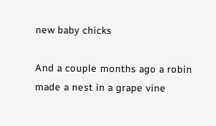new baby chicks

And a couple months ago a robin made a nest in a grape vine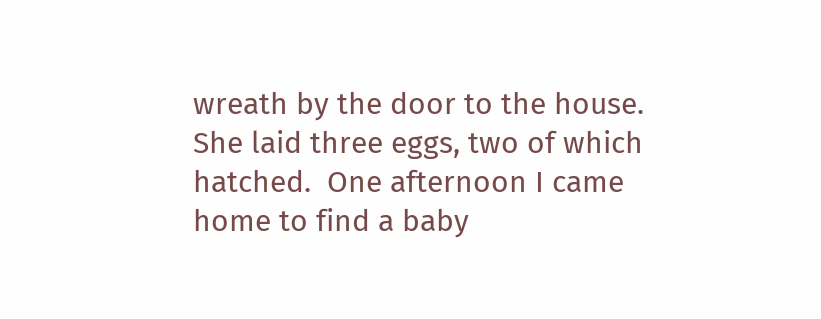wreath by the door to the house.  She laid three eggs, two of which hatched.  One afternoon I came home to find a baby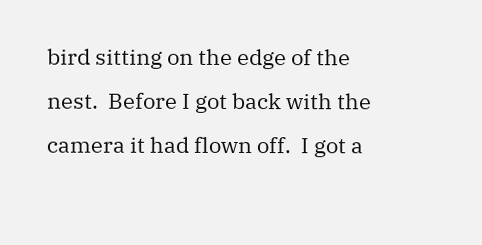bird sitting on the edge of the nest.  Before I got back with the camera it had flown off.  I got a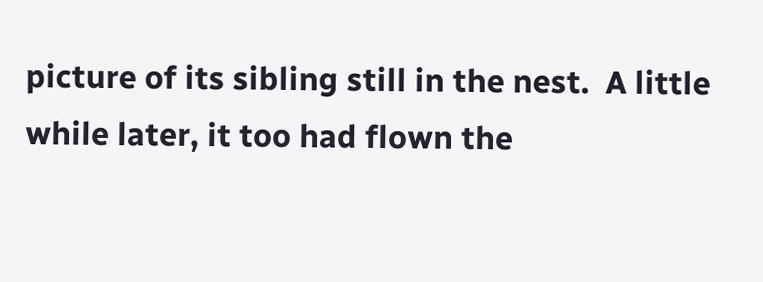picture of its sibling still in the nest.  A little while later, it too had flown the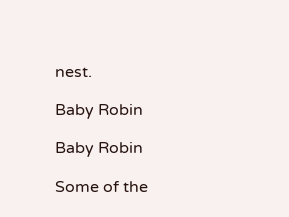nest.

Baby Robin

Baby Robin

Some of the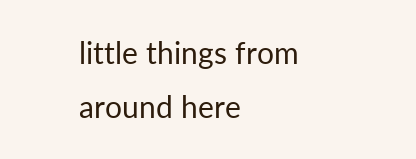little things from around here